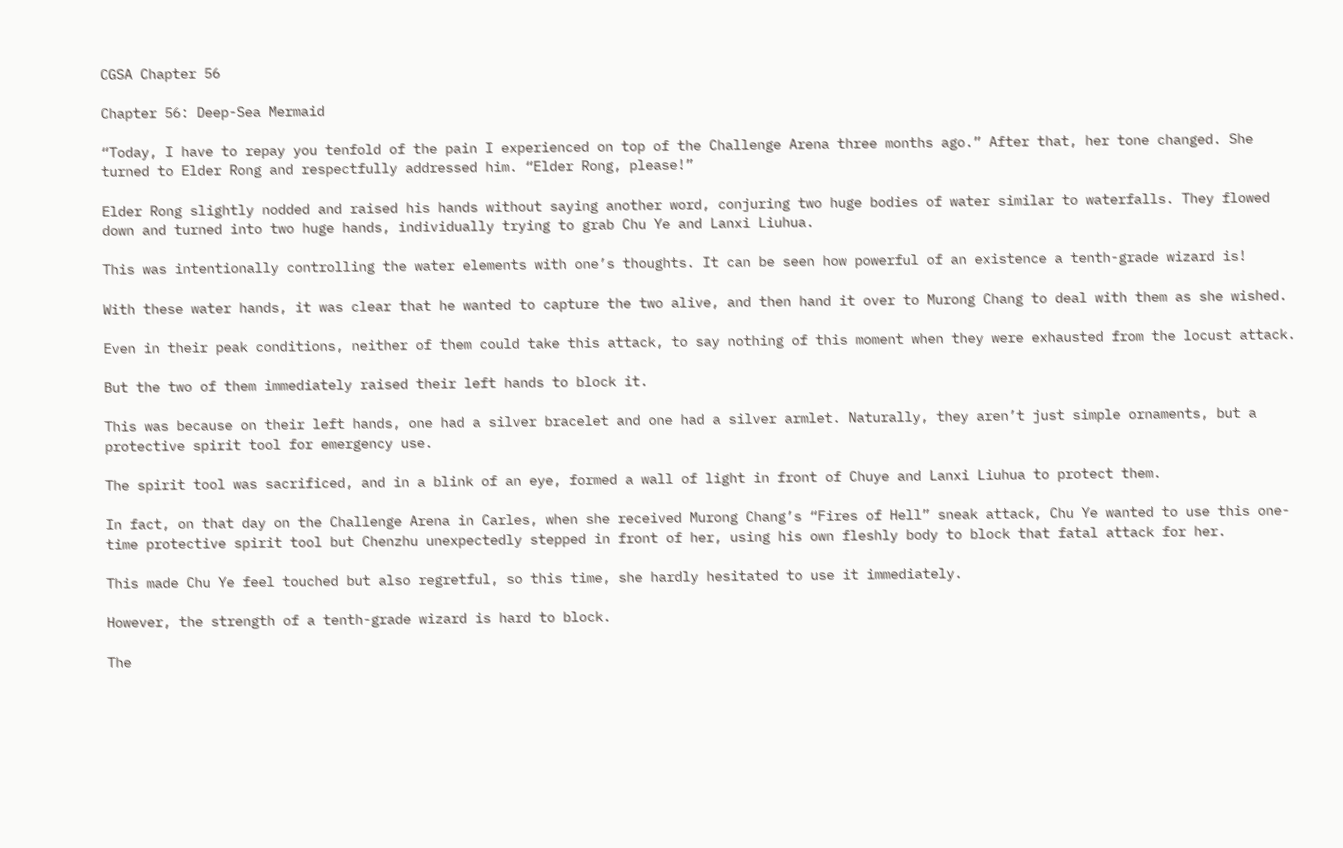CGSA Chapter 56

Chapter 56: Deep-Sea Mermaid

“Today, I have to repay you tenfold of the pain I experienced on top of the Challenge Arena three months ago.” After that, her tone changed. She turned to Elder Rong and respectfully addressed him. “Elder Rong, please!”

Elder Rong slightly nodded and raised his hands without saying another word, conjuring two huge bodies of water similar to waterfalls. They flowed down and turned into two huge hands, individually trying to grab Chu Ye and Lanxi Liuhua.

This was intentionally controlling the water elements with one’s thoughts. It can be seen how powerful of an existence a tenth-grade wizard is!

With these water hands, it was clear that he wanted to capture the two alive, and then hand it over to Murong Chang to deal with them as she wished.

Even in their peak conditions, neither of them could take this attack, to say nothing of this moment when they were exhausted from the locust attack.

But the two of them immediately raised their left hands to block it.

This was because on their left hands, one had a silver bracelet and one had a silver armlet. Naturally, they aren’t just simple ornaments, but a protective spirit tool for emergency use.

The spirit tool was sacrificed, and in a blink of an eye, formed a wall of light in front of Chuye and Lanxi Liuhua to protect them.

In fact, on that day on the Challenge Arena in Carles, when she received Murong Chang’s “Fires of Hell” sneak attack, Chu Ye wanted to use this one-time protective spirit tool but Chenzhu unexpectedly stepped in front of her, using his own fleshly body to block that fatal attack for her.

This made Chu Ye feel touched but also regretful, so this time, she hardly hesitated to use it immediately.

However, the strength of a tenth-grade wizard is hard to block.

The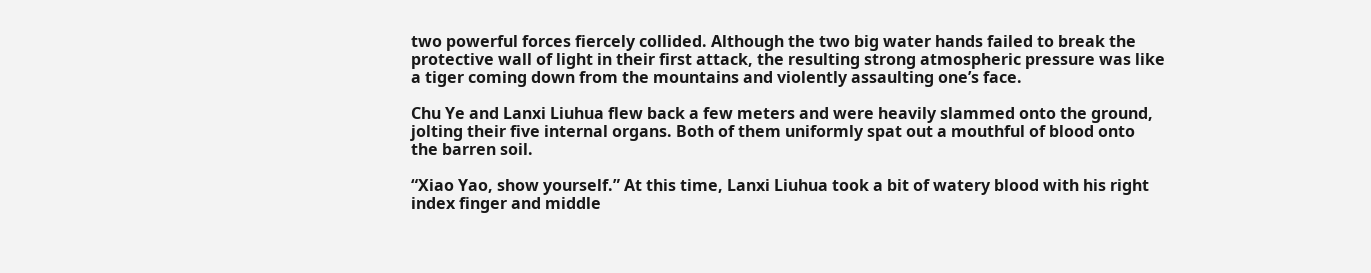two powerful forces fiercely collided. Although the two big water hands failed to break the protective wall of light in their first attack, the resulting strong atmospheric pressure was like a tiger coming down from the mountains and violently assaulting one’s face.

Chu Ye and Lanxi Liuhua flew back a few meters and were heavily slammed onto the ground, jolting their five internal organs. Both of them uniformly spat out a mouthful of blood onto the barren soil.

“Xiao Yao, show yourself.” At this time, Lanxi Liuhua took a bit of watery blood with his right index finger and middle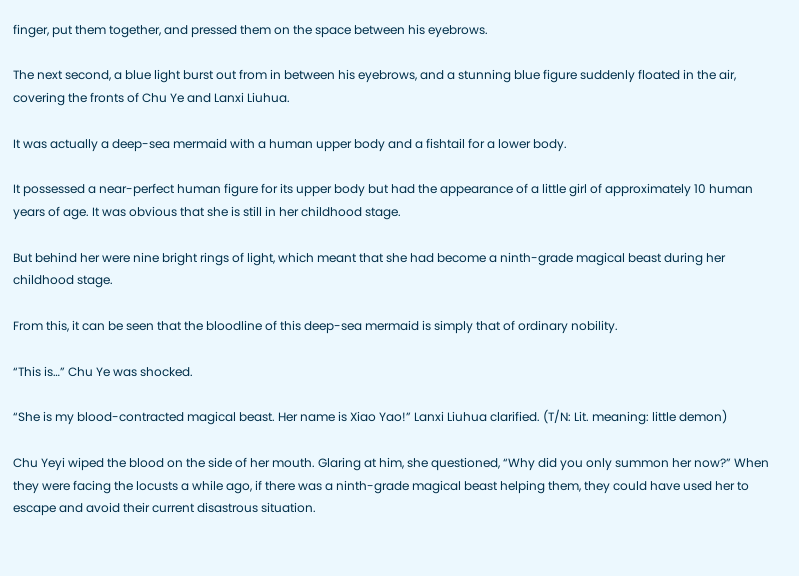finger, put them together, and pressed them on the space between his eyebrows.

The next second, a blue light burst out from in between his eyebrows, and a stunning blue figure suddenly floated in the air, covering the fronts of Chu Ye and Lanxi Liuhua.

It was actually a deep-sea mermaid with a human upper body and a fishtail for a lower body.

It possessed a near-perfect human figure for its upper body but had the appearance of a little girl of approximately 10 human years of age. It was obvious that she is still in her childhood stage.

But behind her were nine bright rings of light, which meant that she had become a ninth-grade magical beast during her childhood stage.

From this, it can be seen that the bloodline of this deep-sea mermaid is simply that of ordinary nobility.

“This is…” Chu Ye was shocked.

“She is my blood-contracted magical beast. Her name is Xiao Yao!” Lanxi Liuhua clarified. (T/N: Lit. meaning: little demon)

Chu Yeyi wiped the blood on the side of her mouth. Glaring at him, she questioned, “Why did you only summon her now?” When they were facing the locusts a while ago, if there was a ninth-grade magical beast helping them, they could have used her to escape and avoid their current disastrous situation.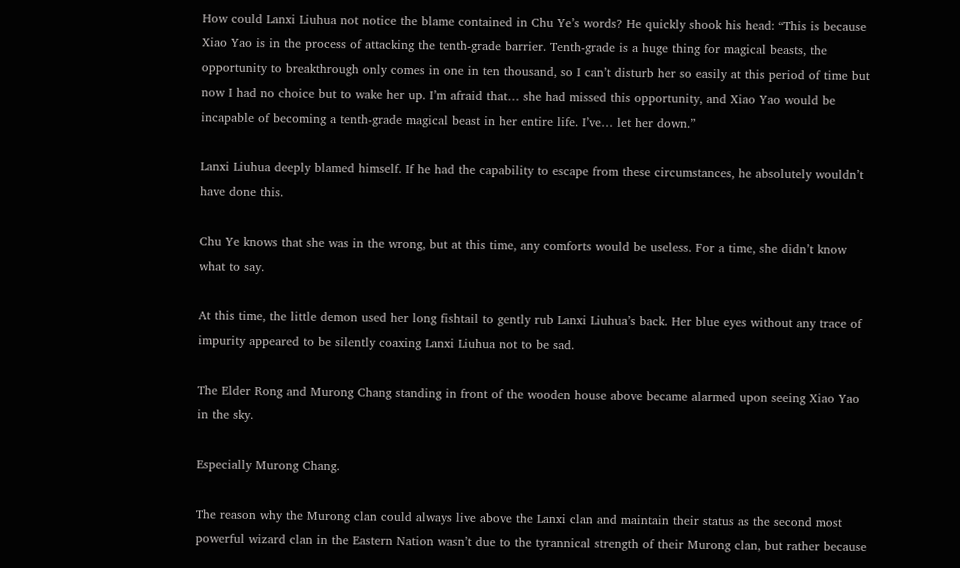How could Lanxi Liuhua not notice the blame contained in Chu Ye’s words? He quickly shook his head: “This is because Xiao Yao is in the process of attacking the tenth-grade barrier. Tenth-grade is a huge thing for magical beasts, the opportunity to breakthrough only comes in one in ten thousand, so I can’t disturb her so easily at this period of time but now I had no choice but to wake her up. I’m afraid that… she had missed this opportunity, and Xiao Yao would be incapable of becoming a tenth-grade magical beast in her entire life. I’ve… let her down.”

Lanxi Liuhua deeply blamed himself. If he had the capability to escape from these circumstances, he absolutely wouldn’t have done this.

Chu Ye knows that she was in the wrong, but at this time, any comforts would be useless. For a time, she didn’t know what to say.

At this time, the little demon used her long fishtail to gently rub Lanxi Liuhua’s back. Her blue eyes without any trace of impurity appeared to be silently coaxing Lanxi Liuhua not to be sad.

The Elder Rong and Murong Chang standing in front of the wooden house above became alarmed upon seeing Xiao Yao in the sky.

Especially Murong Chang.

The reason why the Murong clan could always live above the Lanxi clan and maintain their status as the second most powerful wizard clan in the Eastern Nation wasn’t due to the tyrannical strength of their Murong clan, but rather because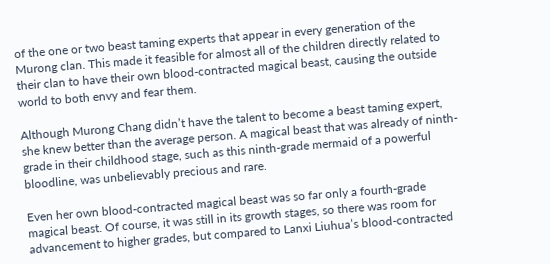of the one or two beast taming experts that appear in every generation of the Murong clan. This made it feasible for almost all of the children directly related to their clan to have their own blood-contracted magical beast, causing the outside world to both envy and fear them.

Although Murong Chang didn’t have the talent to become a beast taming expert, she knew better than the average person. A magical beast that was already of ninth-grade in their childhood stage, such as this ninth-grade mermaid of a powerful bloodline, was unbelievably precious and rare.

Even her own blood-contracted magical beast was so far only a fourth-grade magical beast. Of course, it was still in its growth stages, so there was room for advancement to higher grades, but compared to Lanxi Liuhua’s blood-contracted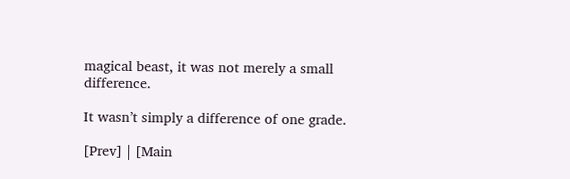magical beast, it was not merely a small difference.

It wasn’t simply a difference of one grade.

[Prev] | [Main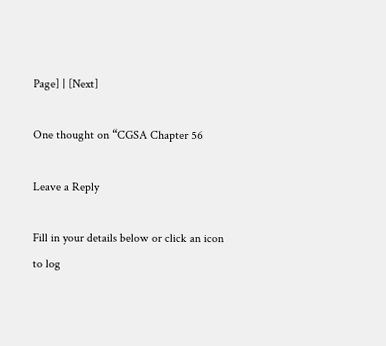Page] | [Next]

One thought on “CGSA Chapter 56

Leave a Reply

Fill in your details below or click an icon to log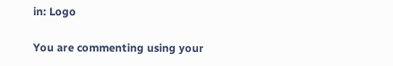in: Logo

You are commenting using your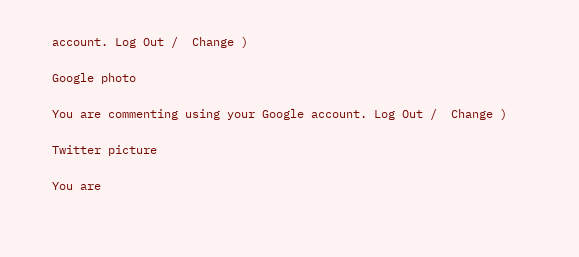account. Log Out /  Change )

Google photo

You are commenting using your Google account. Log Out /  Change )

Twitter picture

You are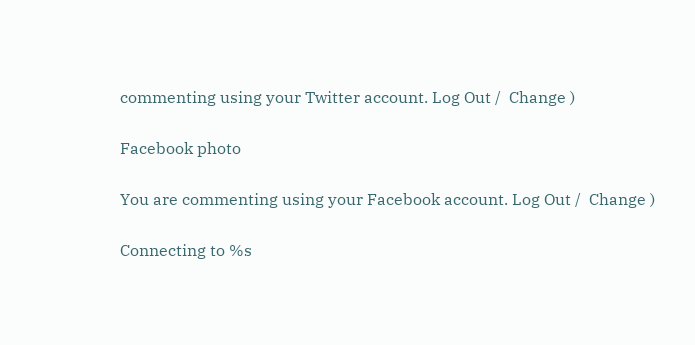commenting using your Twitter account. Log Out /  Change )

Facebook photo

You are commenting using your Facebook account. Log Out /  Change )

Connecting to %s